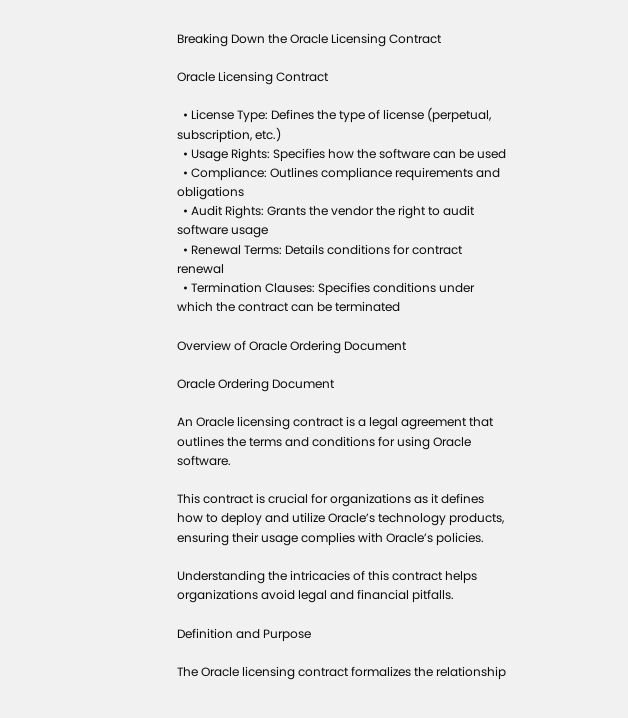Breaking Down the Oracle Licensing Contract

Oracle Licensing Contract

  • License Type: Defines the type of license (perpetual, subscription, etc.)
  • Usage Rights: Specifies how the software can be used
  • Compliance: Outlines compliance requirements and obligations
  • Audit Rights: Grants the vendor the right to audit software usage
  • Renewal Terms: Details conditions for contract renewal
  • Termination Clauses: Specifies conditions under which the contract can be terminated

Overview of Oracle Ordering Document

Oracle Ordering Document

An Oracle licensing contract is a legal agreement that outlines the terms and conditions for using Oracle software.

This contract is crucial for organizations as it defines how to deploy and utilize Oracle’s technology products, ensuring their usage complies with Oracle’s policies.

Understanding the intricacies of this contract helps organizations avoid legal and financial pitfalls.

Definition and Purpose

The Oracle licensing contract formalizes the relationship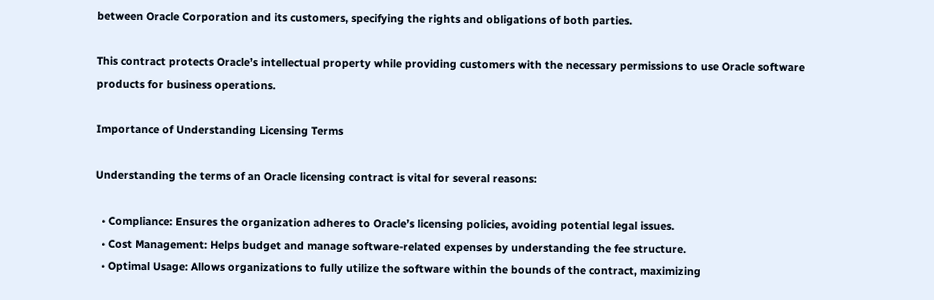between Oracle Corporation and its customers, specifying the rights and obligations of both parties.

This contract protects Oracle’s intellectual property while providing customers with the necessary permissions to use Oracle software products for business operations.

Importance of Understanding Licensing Terms

Understanding the terms of an Oracle licensing contract is vital for several reasons:

  • Compliance: Ensures the organization adheres to Oracle’s licensing policies, avoiding potential legal issues.
  • Cost Management: Helps budget and manage software-related expenses by understanding the fee structure.
  • Optimal Usage: Allows organizations to fully utilize the software within the bounds of the contract, maximizing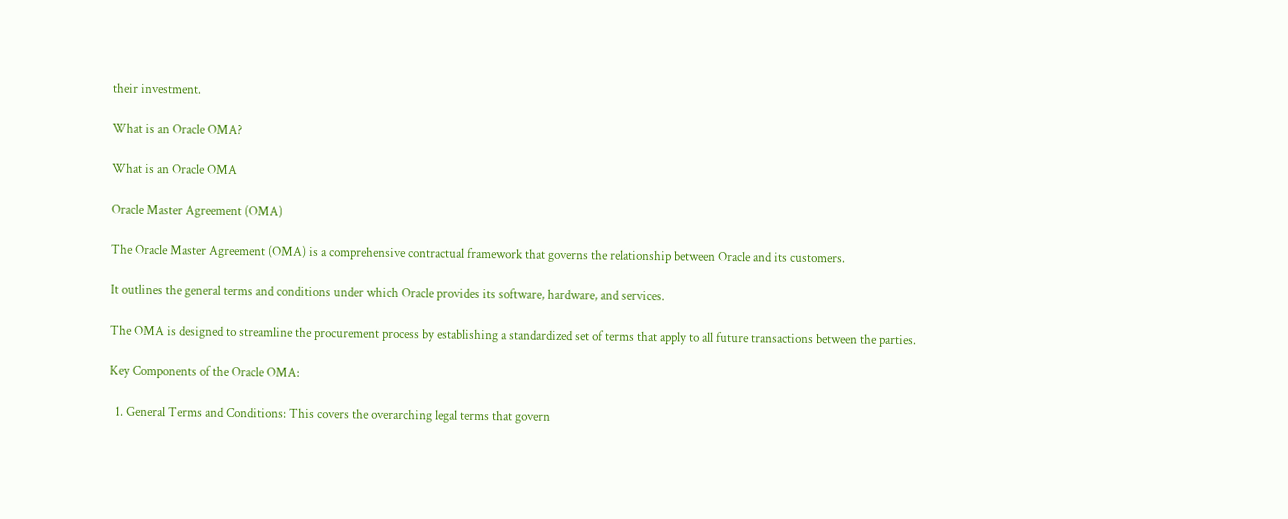their investment.

What is an Oracle OMA?

What is an Oracle OMA

Oracle Master Agreement (OMA)

The Oracle Master Agreement (OMA) is a comprehensive contractual framework that governs the relationship between Oracle and its customers.

It outlines the general terms and conditions under which Oracle provides its software, hardware, and services.

The OMA is designed to streamline the procurement process by establishing a standardized set of terms that apply to all future transactions between the parties.

Key Components of the Oracle OMA:

  1. General Terms and Conditions: This covers the overarching legal terms that govern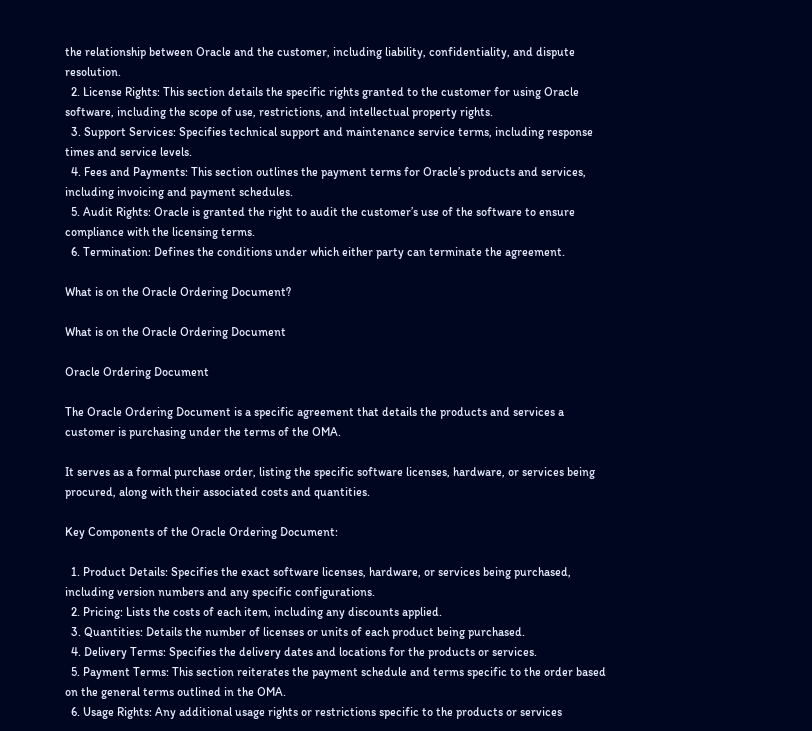the relationship between Oracle and the customer, including liability, confidentiality, and dispute resolution.
  2. License Rights: This section details the specific rights granted to the customer for using Oracle software, including the scope of use, restrictions, and intellectual property rights.
  3. Support Services: Specifies technical support and maintenance service terms, including response times and service levels.
  4. Fees and Payments: This section outlines the payment terms for Oracle’s products and services, including invoicing and payment schedules.
  5. Audit Rights: Oracle is granted the right to audit the customer’s use of the software to ensure compliance with the licensing terms.
  6. Termination: Defines the conditions under which either party can terminate the agreement.

What is on the Oracle Ordering Document?

What is on the Oracle Ordering Document

Oracle Ordering Document

The Oracle Ordering Document is a specific agreement that details the products and services a customer is purchasing under the terms of the OMA.

It serves as a formal purchase order, listing the specific software licenses, hardware, or services being procured, along with their associated costs and quantities.

Key Components of the Oracle Ordering Document:

  1. Product Details: Specifies the exact software licenses, hardware, or services being purchased, including version numbers and any specific configurations.
  2. Pricing: Lists the costs of each item, including any discounts applied.
  3. Quantities: Details the number of licenses or units of each product being purchased.
  4. Delivery Terms: Specifies the delivery dates and locations for the products or services.
  5. Payment Terms: This section reiterates the payment schedule and terms specific to the order based on the general terms outlined in the OMA.
  6. Usage Rights: Any additional usage rights or restrictions specific to the products or services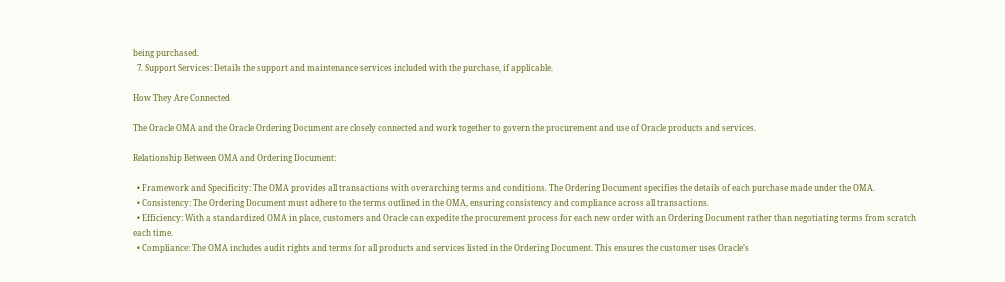being purchased.
  7. Support Services: Details the support and maintenance services included with the purchase, if applicable.

How They Are Connected

The Oracle OMA and the Oracle Ordering Document are closely connected and work together to govern the procurement and use of Oracle products and services.

Relationship Between OMA and Ordering Document:

  • Framework and Specificity: The OMA provides all transactions with overarching terms and conditions. The Ordering Document specifies the details of each purchase made under the OMA.
  • Consistency: The Ordering Document must adhere to the terms outlined in the OMA, ensuring consistency and compliance across all transactions.
  • Efficiency: With a standardized OMA in place, customers and Oracle can expedite the procurement process for each new order with an Ordering Document rather than negotiating terms from scratch each time.
  • Compliance: The OMA includes audit rights and terms for all products and services listed in the Ordering Document. This ensures the customer uses Oracle’s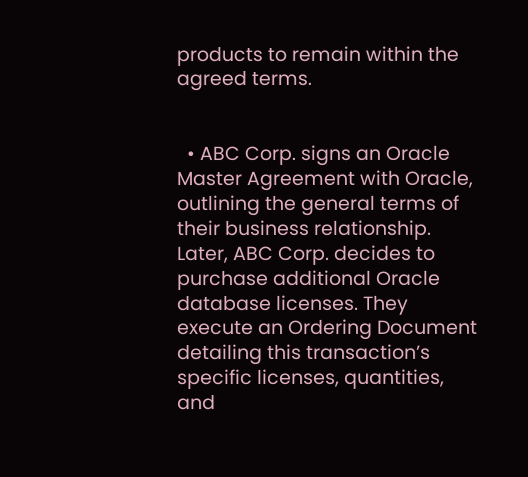products to remain within the agreed terms.


  • ABC Corp. signs an Oracle Master Agreement with Oracle, outlining the general terms of their business relationship. Later, ABC Corp. decides to purchase additional Oracle database licenses. They execute an Ordering Document detailing this transaction’s specific licenses, quantities, and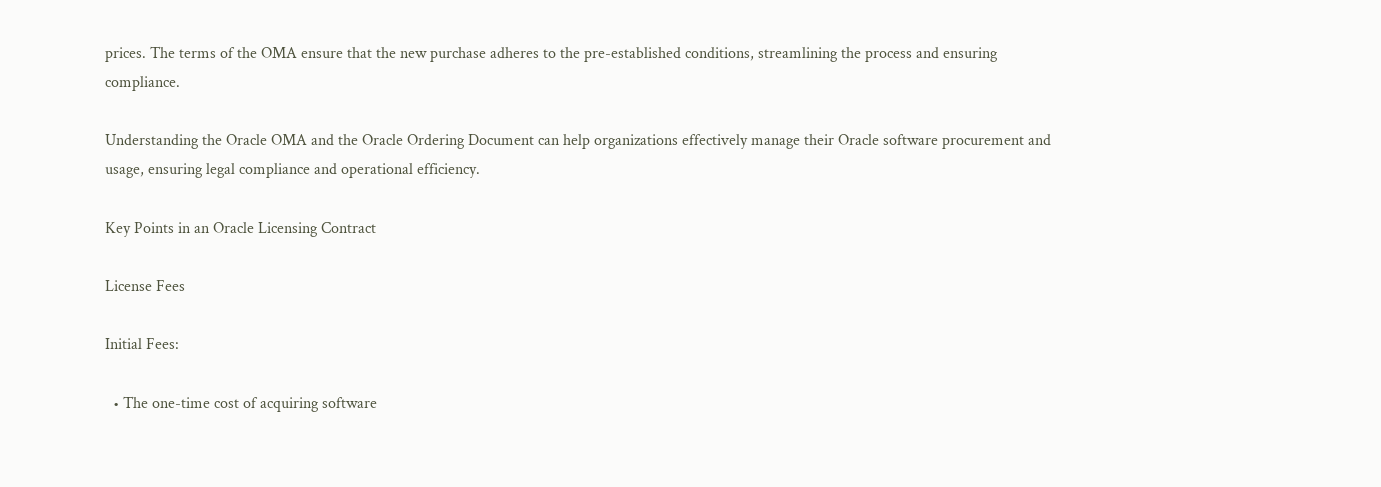prices. The terms of the OMA ensure that the new purchase adheres to the pre-established conditions, streamlining the process and ensuring compliance.

Understanding the Oracle OMA and the Oracle Ordering Document can help organizations effectively manage their Oracle software procurement and usage, ensuring legal compliance and operational efficiency.

Key Points in an Oracle Licensing Contract

License Fees

Initial Fees:

  • The one-time cost of acquiring software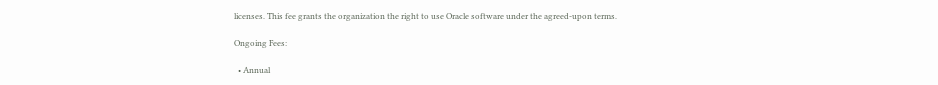licenses. This fee grants the organization the right to use Oracle software under the agreed-upon terms.

Ongoing Fees:

  • Annual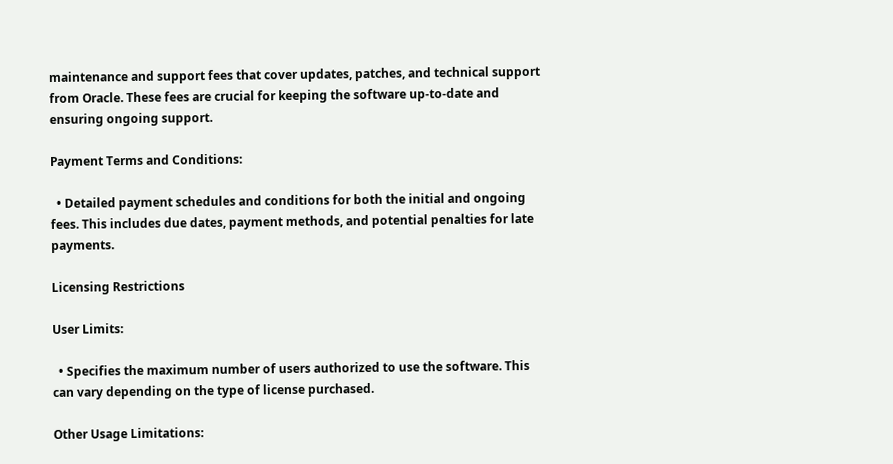maintenance and support fees that cover updates, patches, and technical support from Oracle. These fees are crucial for keeping the software up-to-date and ensuring ongoing support.

Payment Terms and Conditions:

  • Detailed payment schedules and conditions for both the initial and ongoing fees. This includes due dates, payment methods, and potential penalties for late payments.

Licensing Restrictions

User Limits:

  • Specifies the maximum number of users authorized to use the software. This can vary depending on the type of license purchased.

Other Usage Limitations: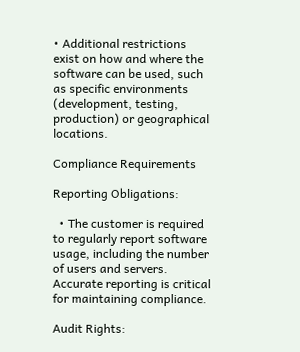• Additional restrictions exist on how and where the software can be used, such as specific environments (development, testing, production) or geographical locations.

Compliance Requirements

Reporting Obligations:

  • The customer is required to regularly report software usage, including the number of users and servers. Accurate reporting is critical for maintaining compliance.

Audit Rights: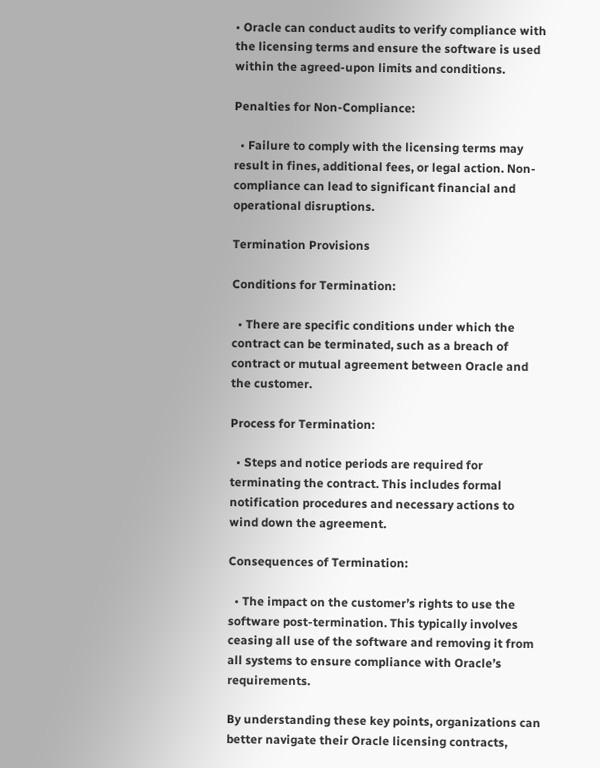• Oracle can conduct audits to verify compliance with the licensing terms and ensure the software is used within the agreed-upon limits and conditions.

Penalties for Non-Compliance:

  • Failure to comply with the licensing terms may result in fines, additional fees, or legal action. Non-compliance can lead to significant financial and operational disruptions.

Termination Provisions

Conditions for Termination:

  • There are specific conditions under which the contract can be terminated, such as a breach of contract or mutual agreement between Oracle and the customer.

Process for Termination:

  • Steps and notice periods are required for terminating the contract. This includes formal notification procedures and necessary actions to wind down the agreement.

Consequences of Termination:

  • The impact on the customer’s rights to use the software post-termination. This typically involves ceasing all use of the software and removing it from all systems to ensure compliance with Oracle’s requirements.

By understanding these key points, organizations can better navigate their Oracle licensing contracts,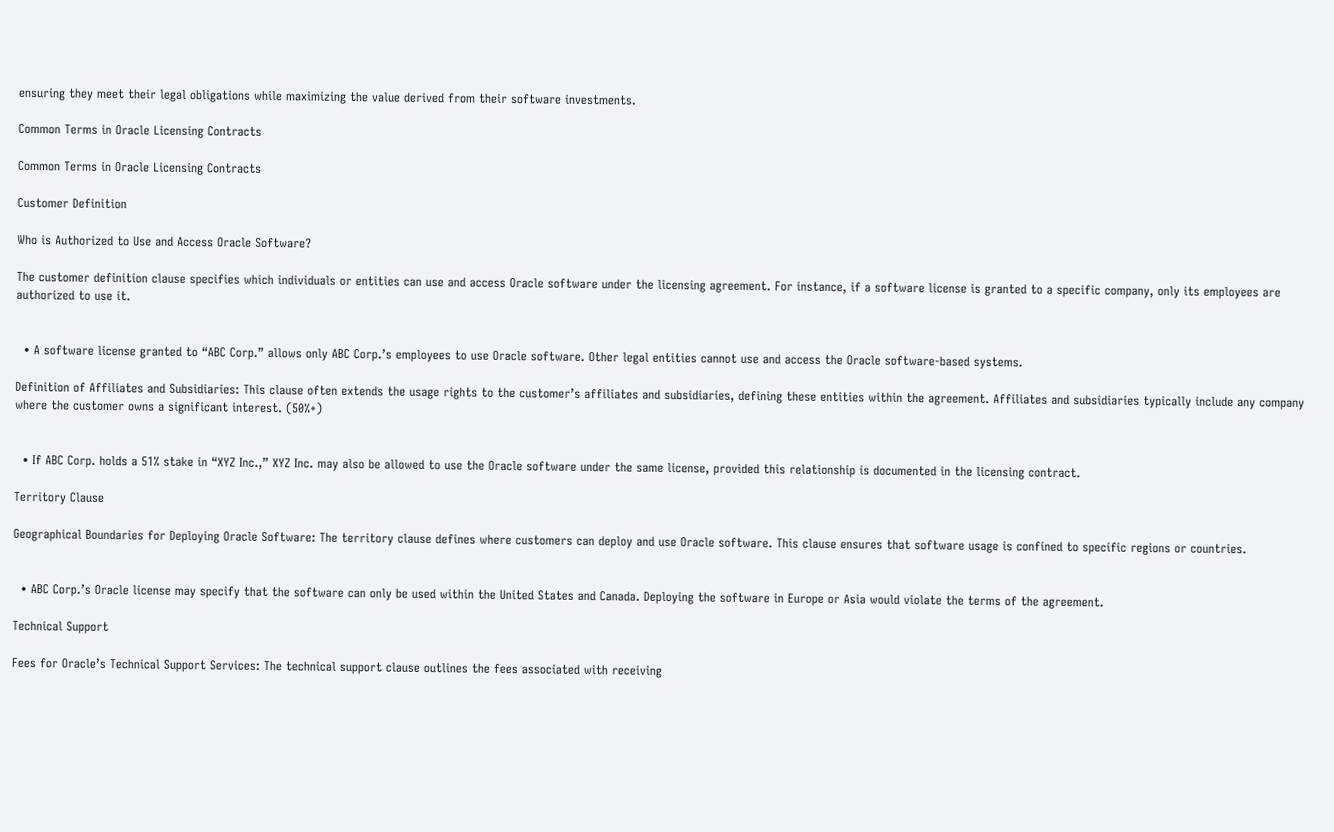ensuring they meet their legal obligations while maximizing the value derived from their software investments.

Common Terms in Oracle Licensing Contracts

Common Terms in Oracle Licensing Contracts

Customer Definition

Who is Authorized to Use and Access Oracle Software?

The customer definition clause specifies which individuals or entities can use and access Oracle software under the licensing agreement. For instance, if a software license is granted to a specific company, only its employees are authorized to use it.


  • A software license granted to “ABC Corp.” allows only ABC Corp.’s employees to use Oracle software. Other legal entities cannot use and access the Oracle software-based systems.

Definition of Affiliates and Subsidiaries: This clause often extends the usage rights to the customer’s affiliates and subsidiaries, defining these entities within the agreement. Affiliates and subsidiaries typically include any company where the customer owns a significant interest. (50%+)


  • If ABC Corp. holds a 51% stake in “XYZ Inc.,” XYZ Inc. may also be allowed to use the Oracle software under the same license, provided this relationship is documented in the licensing contract.

Territory Clause

Geographical Boundaries for Deploying Oracle Software: The territory clause defines where customers can deploy and use Oracle software. This clause ensures that software usage is confined to specific regions or countries.


  • ABC Corp.’s Oracle license may specify that the software can only be used within the United States and Canada. Deploying the software in Europe or Asia would violate the terms of the agreement.

Technical Support

Fees for Oracle’s Technical Support Services: The technical support clause outlines the fees associated with receiving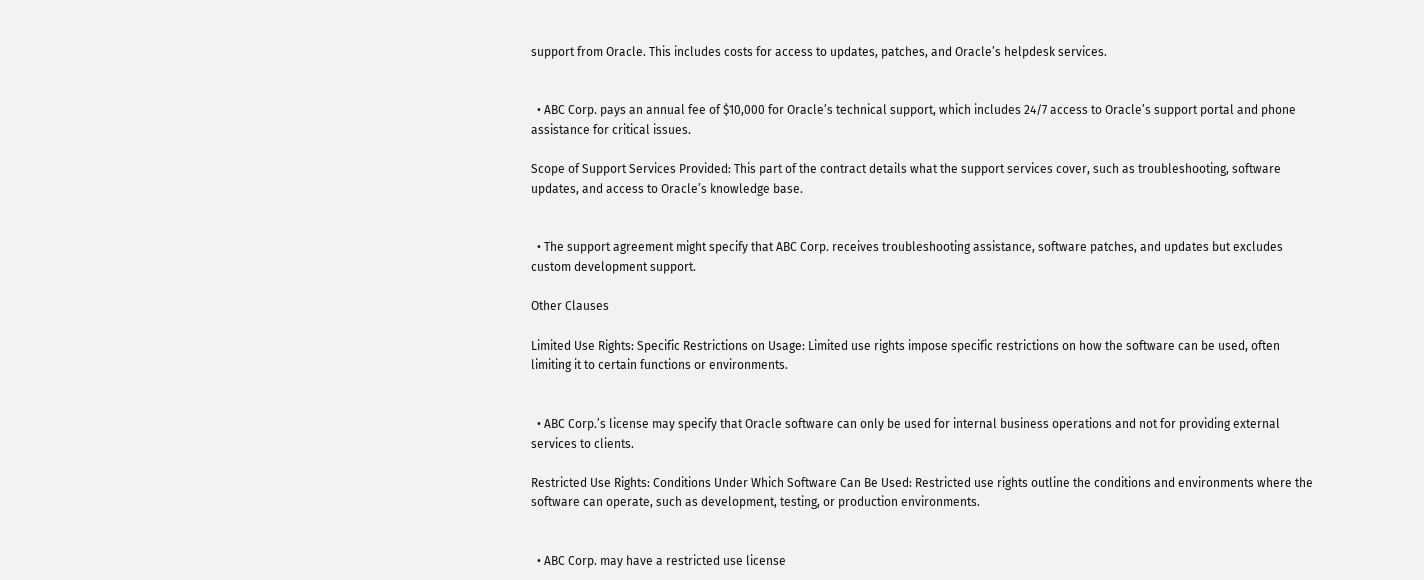support from Oracle. This includes costs for access to updates, patches, and Oracle’s helpdesk services.


  • ABC Corp. pays an annual fee of $10,000 for Oracle’s technical support, which includes 24/7 access to Oracle’s support portal and phone assistance for critical issues.

Scope of Support Services Provided: This part of the contract details what the support services cover, such as troubleshooting, software updates, and access to Oracle’s knowledge base.


  • The support agreement might specify that ABC Corp. receives troubleshooting assistance, software patches, and updates but excludes custom development support.

Other Clauses

Limited Use Rights: Specific Restrictions on Usage: Limited use rights impose specific restrictions on how the software can be used, often limiting it to certain functions or environments.


  • ABC Corp.’s license may specify that Oracle software can only be used for internal business operations and not for providing external services to clients.

Restricted Use Rights: Conditions Under Which Software Can Be Used: Restricted use rights outline the conditions and environments where the software can operate, such as development, testing, or production environments.


  • ABC Corp. may have a restricted use license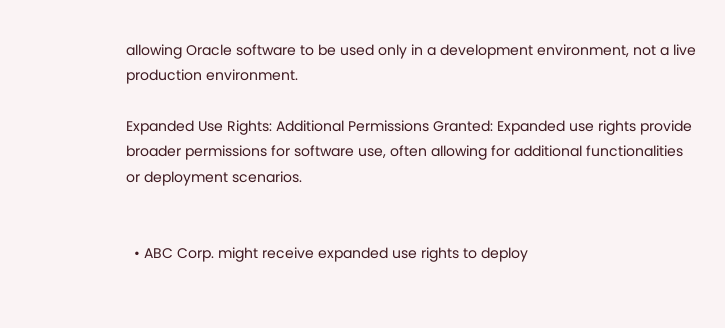allowing Oracle software to be used only in a development environment, not a live production environment.

Expanded Use Rights: Additional Permissions Granted: Expanded use rights provide broader permissions for software use, often allowing for additional functionalities or deployment scenarios.


  • ABC Corp. might receive expanded use rights to deploy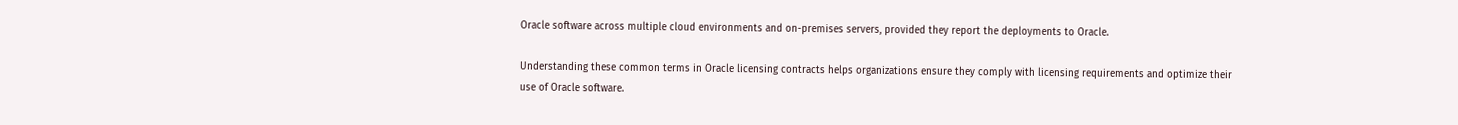Oracle software across multiple cloud environments and on-premises servers, provided they report the deployments to Oracle.

Understanding these common terms in Oracle licensing contracts helps organizations ensure they comply with licensing requirements and optimize their use of Oracle software.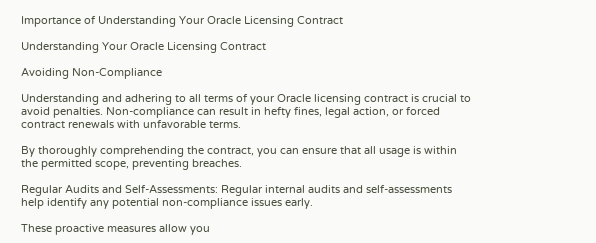Importance of Understanding Your Oracle Licensing Contract

Understanding Your Oracle Licensing Contract

Avoiding Non-Compliance

Understanding and adhering to all terms of your Oracle licensing contract is crucial to avoid penalties. Non-compliance can result in hefty fines, legal action, or forced contract renewals with unfavorable terms.

By thoroughly comprehending the contract, you can ensure that all usage is within the permitted scope, preventing breaches.

Regular Audits and Self-Assessments: Regular internal audits and self-assessments help identify any potential non-compliance issues early.

These proactive measures allow you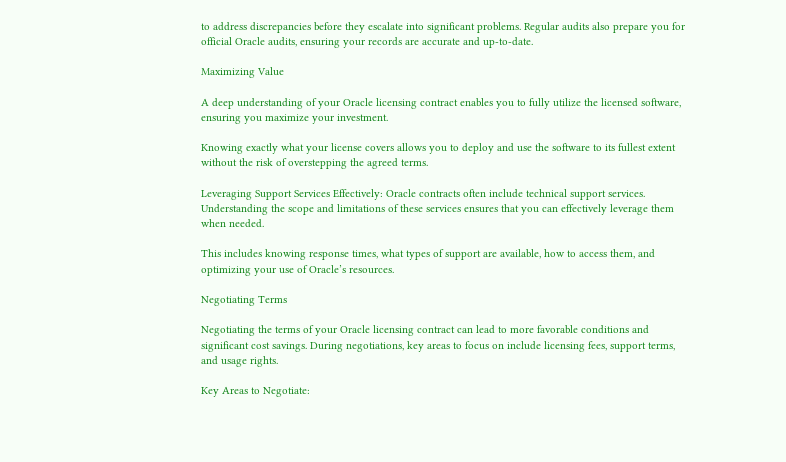to address discrepancies before they escalate into significant problems. Regular audits also prepare you for official Oracle audits, ensuring your records are accurate and up-to-date.

Maximizing Value

A deep understanding of your Oracle licensing contract enables you to fully utilize the licensed software, ensuring you maximize your investment.

Knowing exactly what your license covers allows you to deploy and use the software to its fullest extent without the risk of overstepping the agreed terms.

Leveraging Support Services Effectively: Oracle contracts often include technical support services. Understanding the scope and limitations of these services ensures that you can effectively leverage them when needed.

This includes knowing response times, what types of support are available, how to access them, and optimizing your use of Oracle’s resources.

Negotiating Terms

Negotiating the terms of your Oracle licensing contract can lead to more favorable conditions and significant cost savings. During negotiations, key areas to focus on include licensing fees, support terms, and usage rights.

Key Areas to Negotiate: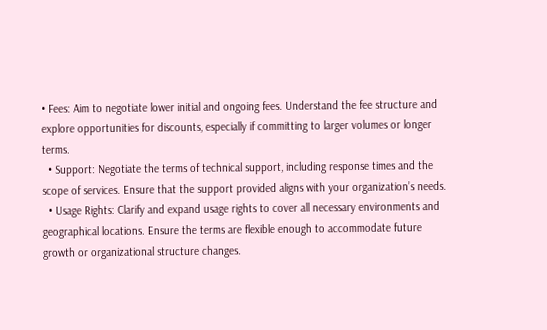• Fees: Aim to negotiate lower initial and ongoing fees. Understand the fee structure and explore opportunities for discounts, especially if committing to larger volumes or longer terms.
  • Support: Negotiate the terms of technical support, including response times and the scope of services. Ensure that the support provided aligns with your organization’s needs.
  • Usage Rights: Clarify and expand usage rights to cover all necessary environments and geographical locations. Ensure the terms are flexible enough to accommodate future growth or organizational structure changes.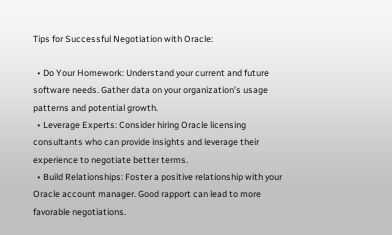Tips for Successful Negotiation with Oracle:

  • Do Your Homework: Understand your current and future software needs. Gather data on your organization’s usage patterns and potential growth.
  • Leverage Experts: Consider hiring Oracle licensing consultants who can provide insights and leverage their experience to negotiate better terms.
  • Build Relationships: Foster a positive relationship with your Oracle account manager. Good rapport can lead to more favorable negotiations.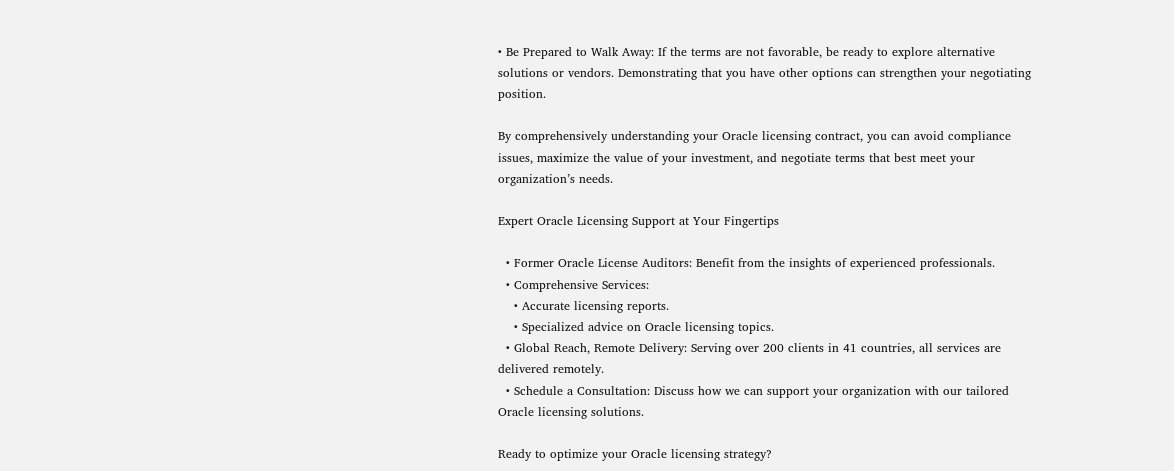• Be Prepared to Walk Away: If the terms are not favorable, be ready to explore alternative solutions or vendors. Demonstrating that you have other options can strengthen your negotiating position.

By comprehensively understanding your Oracle licensing contract, you can avoid compliance issues, maximize the value of your investment, and negotiate terms that best meet your organization’s needs.

Expert Oracle Licensing Support at Your Fingertips

  • Former Oracle License Auditors: Benefit from the insights of experienced professionals.
  • Comprehensive Services:
    • Accurate licensing reports.
    • Specialized advice on Oracle licensing topics.
  • Global Reach, Remote Delivery: Serving over 200 clients in 41 countries, all services are delivered remotely.
  • Schedule a Consultation: Discuss how we can support your organization with our tailored Oracle licensing solutions.

Ready to optimize your Oracle licensing strategy?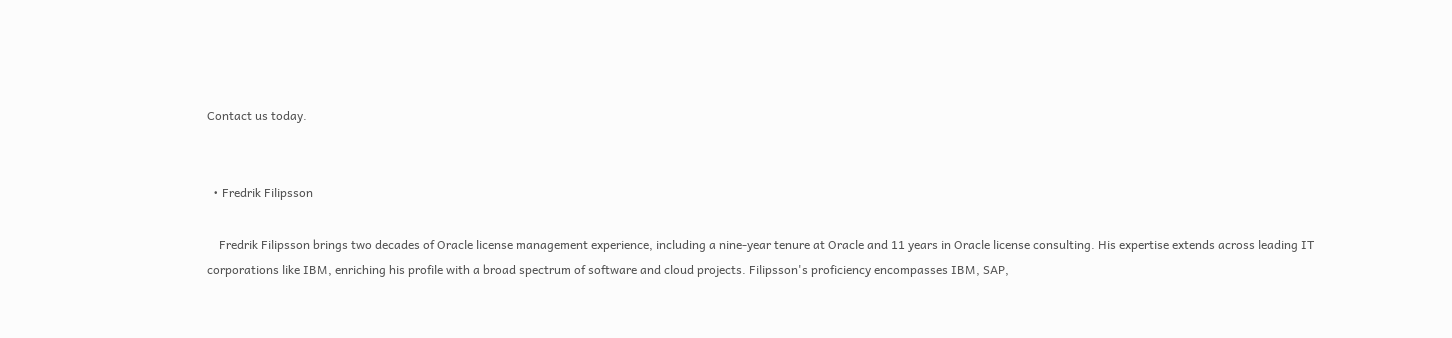Contact us today.


  • Fredrik Filipsson

    Fredrik Filipsson brings two decades of Oracle license management experience, including a nine-year tenure at Oracle and 11 years in Oracle license consulting. His expertise extends across leading IT corporations like IBM, enriching his profile with a broad spectrum of software and cloud projects. Filipsson's proficiency encompasses IBM, SAP,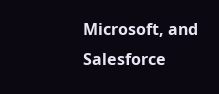Microsoft, and Salesforce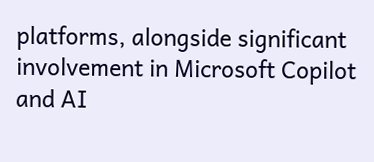platforms, alongside significant involvement in Microsoft Copilot and AI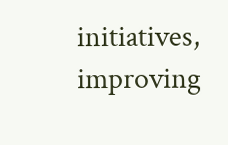initiatives, improving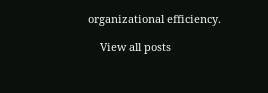organizational efficiency.

    View all posts